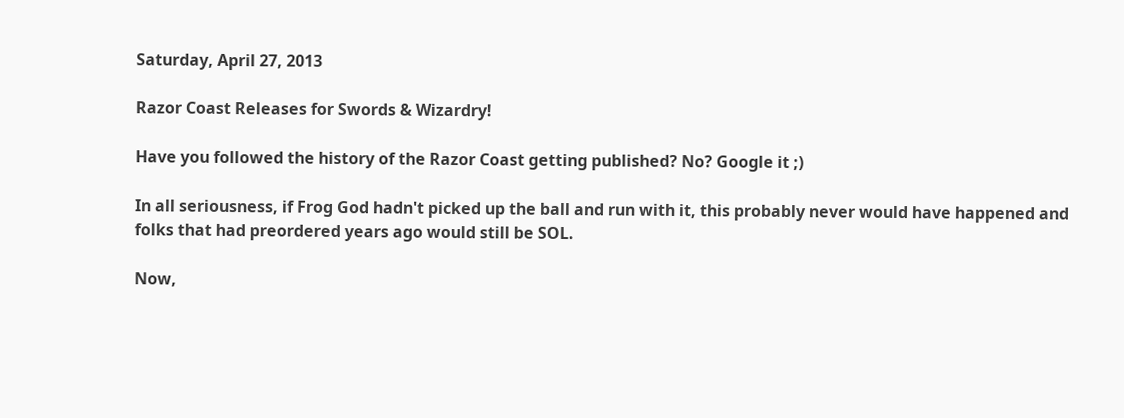Saturday, April 27, 2013

Razor Coast Releases for Swords & Wizardry!

Have you followed the history of the Razor Coast getting published? No? Google it ;)

In all seriousness, if Frog God hadn't picked up the ball and run with it, this probably never would have happened and folks that had preordered years ago would still be SOL.

Now,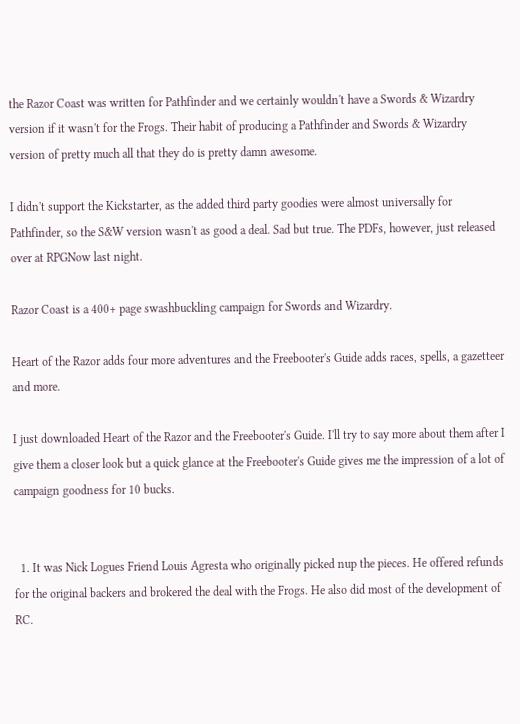the Razor Coast was written for Pathfinder and we certainly wouldn't have a Swords & Wizardry version if it wasn't for the Frogs. Their habit of producing a Pathfinder and Swords & Wizardry version of pretty much all that they do is pretty damn awesome.

I didn't support the Kickstarter, as the added third party goodies were almost universally for Pathfinder, so the S&W version wasn't as good a deal. Sad but true. The PDFs, however, just released over at RPGNow last night.

Razor Coast is a 400+ page swashbuckling campaign for Swords and Wizardry.

Heart of the Razor adds four more adventures and the Freebooter's Guide adds races, spells, a gazetteer and more.

I just downloaded Heart of the Razor and the Freebooter's Guide. I'll try to say more about them after I give them a closer look but a quick glance at the Freebooter's Guide gives me the impression of a lot of campaign goodness for 10 bucks.


  1. It was Nick Logues Friend Louis Agresta who originally picked nup the pieces. He offered refunds for the original backers and brokered the deal with the Frogs. He also did most of the development of RC.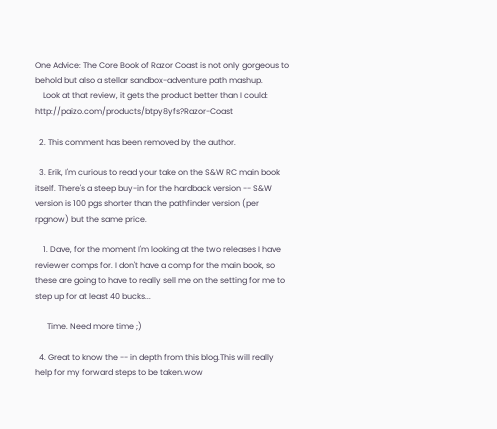One Advice: The Core Book of Razor Coast is not only gorgeous to behold but also a stellar sandbox-adventure path mashup.
    Look at that review, it gets the product better than I could: http://paizo.com/products/btpy8yfs?Razor-Coast

  2. This comment has been removed by the author.

  3. Erik, I'm curious to read your take on the S&W RC main book itself. There's a steep buy-in for the hardback version -- S&W version is 100 pgs shorter than the pathfinder version (per rpgnow) but the same price.

    1. Dave, for the moment I'm looking at the two releases I have reviewer comps for. I don't have a comp for the main book, so these are going to have to really sell me on the setting for me to step up for at least 40 bucks...

      Time. Need more time ;)

  4. Great to know the -- in depth from this blog.This will really help for my forward steps to be taken.wow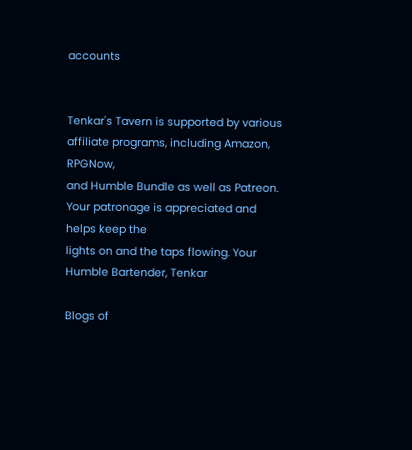accounts


Tenkar's Tavern is supported by various affiliate programs, including Amazon, RPGNow,
and Humble Bundle as well as Patreon. Your patronage is appreciated and helps keep the
lights on and the taps flowing. Your Humble Bartender, Tenkar

Blogs of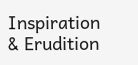Inspiration & Erudition